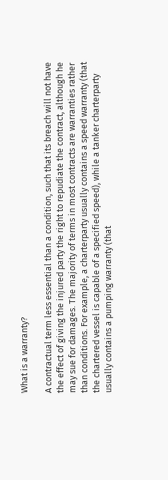What is a warranty?

A contractual term less essential than a condition, such that its breach will not have the effect of giving the injured party the right to repudiate the contract, although he may sue for damages. The majority of terms in most contracts are warranties rather than conditions. For example, a charterparty usually contains a speed warranty (that the chartered vessel is capable of a specified speed), while a tanker charterparty usually contains a pumping warranty (that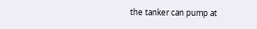the tanker can pump at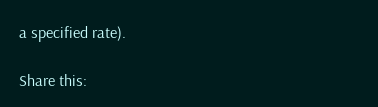a specified rate).

Share this: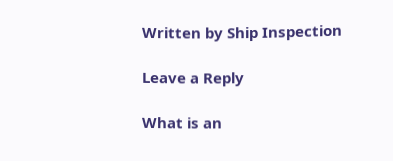Written by Ship Inspection

Leave a Reply

What is an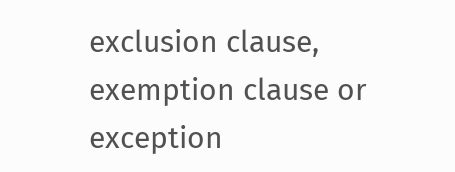exclusion clause, exemption clause or exception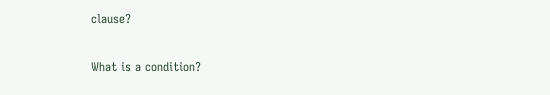clause?

What is a condition?